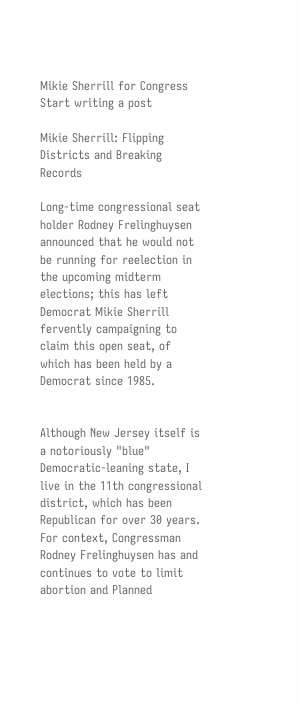Mikie Sherrill for Congress
Start writing a post

Mikie Sherrill: Flipping Districts and Breaking Records

Long-time congressional seat holder Rodney Frelinghuysen announced that he would not be running for reelection in the upcoming midterm elections; this has left Democrat Mikie Sherrill fervently campaigning to claim this open seat, of which has been held by a Democrat since 1985.


Although New Jersey itself is a notoriously "blue" Democratic-leaning state, I live in the 11th congressional district, which has been Republican for over 30 years. For context, Congressman Rodney Frelinghuysen has and continues to vote to limit abortion and Planned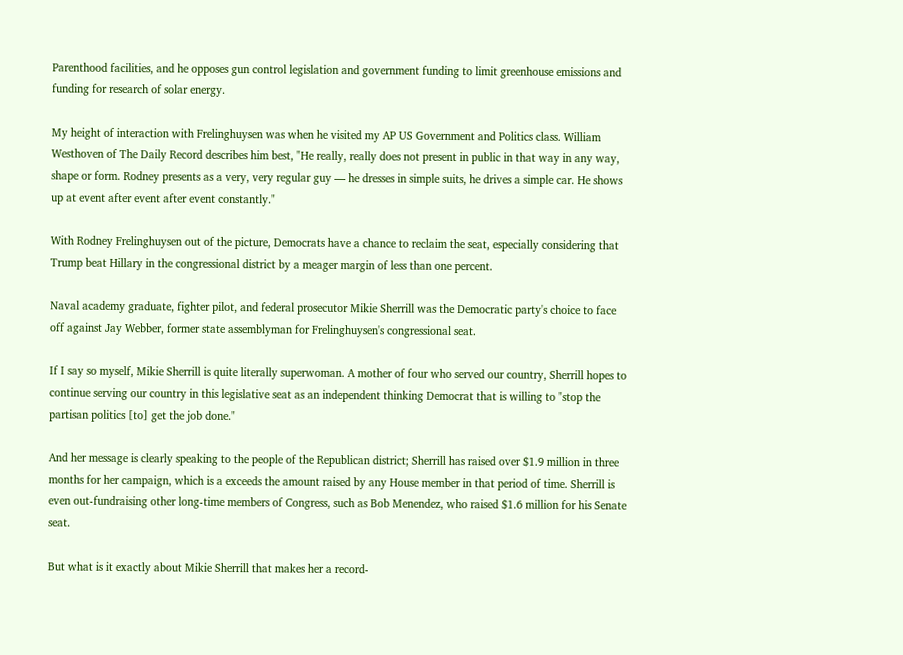Parenthood facilities, and he opposes gun control legislation and government funding to limit greenhouse emissions and funding for research of solar energy.

My height of interaction with Frelinghuysen was when he visited my AP US Government and Politics class. William Westhoven of The Daily Record describes him best, "He really, really does not present in public in that way in any way, shape or form. Rodney presents as a very, very regular guy — he dresses in simple suits, he drives a simple car. He shows up at event after event after event constantly."

With Rodney Frelinghuysen out of the picture, Democrats have a chance to reclaim the seat, especially considering that Trump beat Hillary in the congressional district by a meager margin of less than one percent.

Naval academy graduate, fighter pilot, and federal prosecutor Mikie Sherrill was the Democratic party's choice to face off against Jay Webber, former state assemblyman for Frelinghuysen's congressional seat.

If I say so myself, Mikie Sherrill is quite literally superwoman. A mother of four who served our country, Sherrill hopes to continue serving our country in this legislative seat as an independent thinking Democrat that is willing to "stop the partisan politics [to] get the job done."

And her message is clearly speaking to the people of the Republican district; Sherrill has raised over $1.9 million in three months for her campaign, which is a exceeds the amount raised by any House member in that period of time. Sherrill is even out-fundraising other long-time members of Congress, such as Bob Menendez, who raised $1.6 million for his Senate seat.

But what is it exactly about Mikie Sherrill that makes her a record-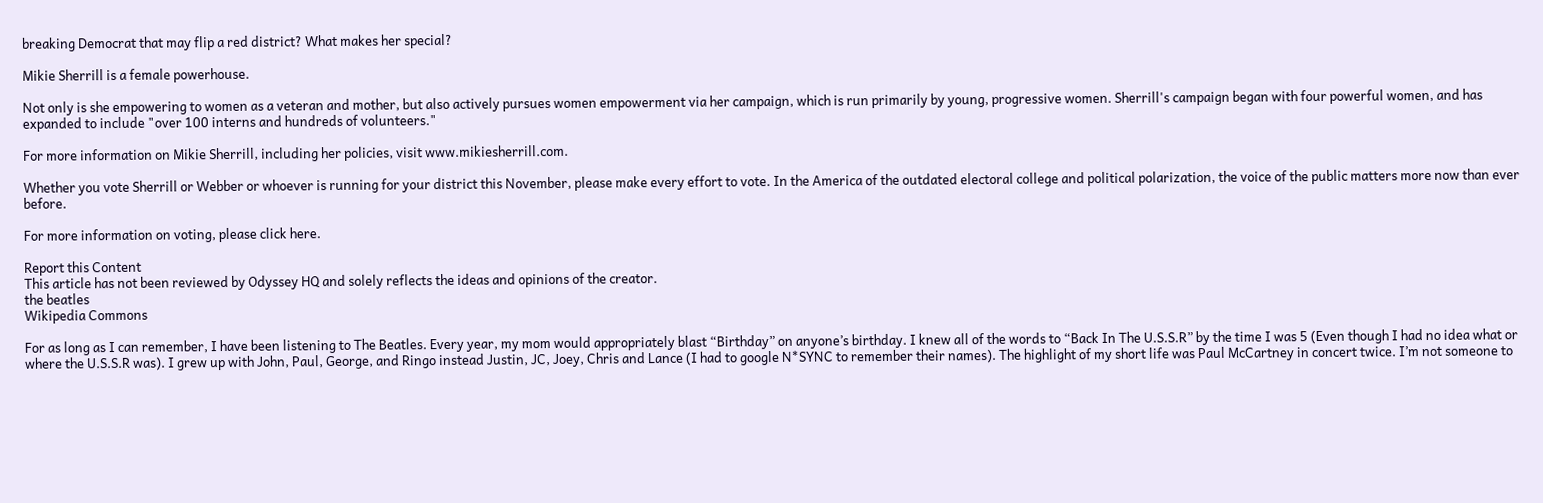breaking Democrat that may flip a red district? What makes her special?

Mikie Sherrill is a female powerhouse.

Not only is she empowering to women as a veteran and mother, but also actively pursues women empowerment via her campaign, which is run primarily by young, progressive women. Sherrill's campaign began with four powerful women, and has expanded to include "over 100 interns and hundreds of volunteers."

For more information on Mikie Sherrill, including her policies, visit www.mikiesherrill.com.

Whether you vote Sherrill or Webber or whoever is running for your district this November, please make every effort to vote. In the America of the outdated electoral college and political polarization, the voice of the public matters more now than ever before.

For more information on voting, please click here.

Report this Content
This article has not been reviewed by Odyssey HQ and solely reflects the ideas and opinions of the creator.
the beatles
Wikipedia Commons

For as long as I can remember, I have been listening to The Beatles. Every year, my mom would appropriately blast “Birthday” on anyone’s birthday. I knew all of the words to “Back In The U.S.S.R” by the time I was 5 (Even though I had no idea what or where the U.S.S.R was). I grew up with John, Paul, George, and Ringo instead Justin, JC, Joey, Chris and Lance (I had to google N*SYNC to remember their names). The highlight of my short life was Paul McCartney in concert twice. I’m not someone to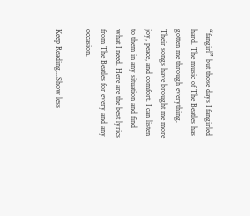“fangirl” but those days I fangirled hard. The music of The Beatles has gotten me through everything. Their songs have brought me more joy, peace, and comfort. I can listen to them in any situation and find what I need. Here are the best lyrics from The Beatles for every and any occasion.

Keep Reading...Show less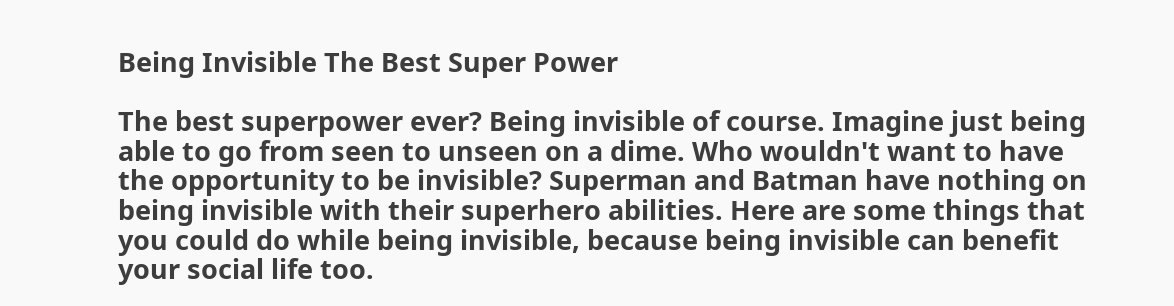Being Invisible The Best Super Power

The best superpower ever? Being invisible of course. Imagine just being able to go from seen to unseen on a dime. Who wouldn't want to have the opportunity to be invisible? Superman and Batman have nothing on being invisible with their superhero abilities. Here are some things that you could do while being invisible, because being invisible can benefit your social life too.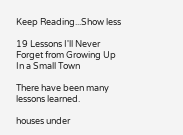Keep Reading...Show less

19 Lessons I'll Never Forget from Growing Up In a Small Town

There have been many lessons learned.

houses under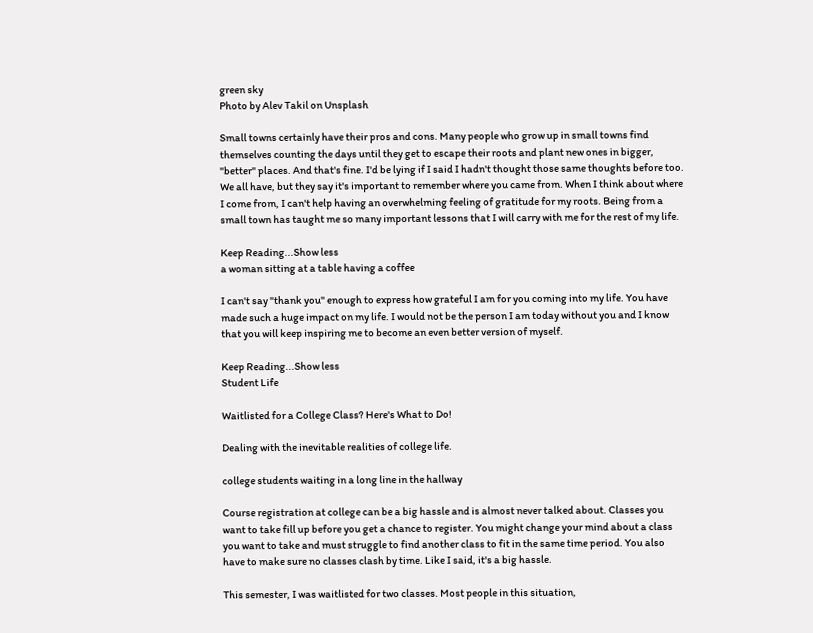green sky
Photo by Alev Takil on Unsplash

Small towns certainly have their pros and cons. Many people who grow up in small towns find themselves counting the days until they get to escape their roots and plant new ones in bigger, "better" places. And that's fine. I'd be lying if I said I hadn't thought those same thoughts before too. We all have, but they say it's important to remember where you came from. When I think about where I come from, I can't help having an overwhelming feeling of gratitude for my roots. Being from a small town has taught me so many important lessons that I will carry with me for the rest of my life.

Keep Reading...Show less
a woman sitting at a table having a coffee

I can't say "thank you" enough to express how grateful I am for you coming into my life. You have made such a huge impact on my life. I would not be the person I am today without you and I know that you will keep inspiring me to become an even better version of myself.

Keep Reading...Show less
Student Life

Waitlisted for a College Class? Here's What to Do!

Dealing with the inevitable realities of college life.

college students waiting in a long line in the hallway

Course registration at college can be a big hassle and is almost never talked about. Classes you want to take fill up before you get a chance to register. You might change your mind about a class you want to take and must struggle to find another class to fit in the same time period. You also have to make sure no classes clash by time. Like I said, it's a big hassle.

This semester, I was waitlisted for two classes. Most people in this situation,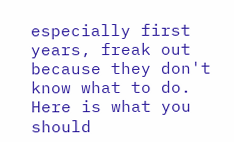especially first years, freak out because they don't know what to do. Here is what you should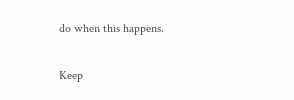do when this happens.

Keep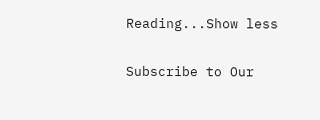Reading...Show less

Subscribe to Our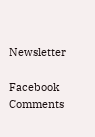Newsletter

Facebook Comments